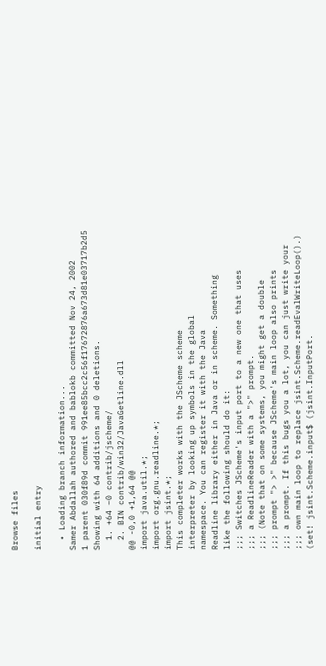Browse files

initial entry

  • Loading branch information...
Samer Abdallah authored and bablokb committed Nov 24, 2002
1 parent 030f89d commit 991ee85bcc2c56f17672876a673d81e03717b2d5
Showing with 64 additions and 0 deletions.
  1. +64 −0 contrib/jscheme/
  2. BIN contrib/win32/JavaGetline.dll
@@ -0,0 +1,64 @@
import java.util.*;
import org.gnu.readline.*;
import jsint.*;
This completer works with the JScheme scheme
interpreter by looking up symbols in the global
namespace. You can register it with the Java
Readline library either in Java or in scheme. Something
like the following should do it:
;;; Switches JScheme's input port to a new one that uses
;;; a ReadlineReader with a ">" prompt.
;;; (Note that on some systems, you might get a double
;;; prompt "> >" because JScheme's main loop also prints
;;; a prompt. If this bugs you a lot, you can just write your
;;; own main loop to replace jsint.Scheme.readEvalWriteLoop().)
(set! jsint.Scheme.input$ (jsint.InputPort.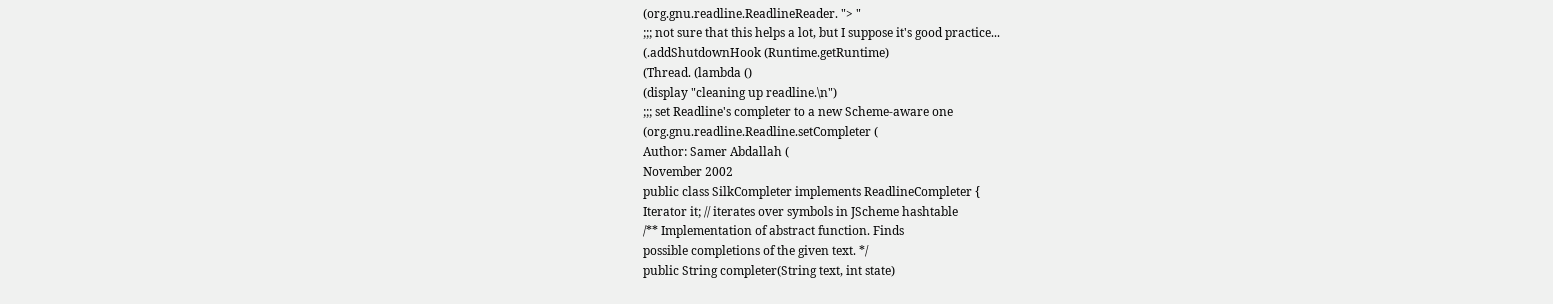(org.gnu.readline.ReadlineReader. "> "
;;; not sure that this helps a lot, but I suppose it's good practice...
(.addShutdownHook (Runtime.getRuntime)
(Thread. (lambda ()
(display "cleaning up readline.\n")
;;; set Readline's completer to a new Scheme-aware one
(org.gnu.readline.Readline.setCompleter (
Author: Samer Abdallah (
November 2002
public class SilkCompleter implements ReadlineCompleter {
Iterator it; // iterates over symbols in JScheme hashtable
/** Implementation of abstract function. Finds
possible completions of the given text. */
public String completer(String text, int state)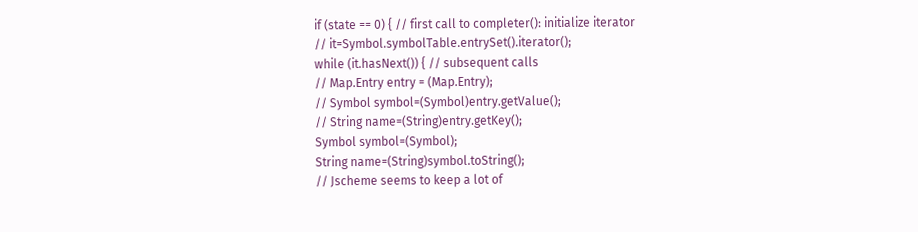if (state == 0) { // first call to completer(): initialize iterator
// it=Symbol.symbolTable.entrySet().iterator();
while (it.hasNext()) { // subsequent calls
// Map.Entry entry = (Map.Entry);
// Symbol symbol=(Symbol)entry.getValue();
// String name=(String)entry.getKey();
Symbol symbol=(Symbol);
String name=(String)symbol.toString();
// Jscheme seems to keep a lot of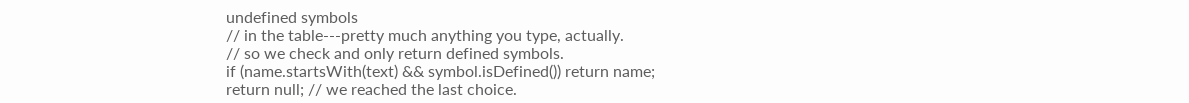undefined symbols
// in the table---pretty much anything you type, actually.
// so we check and only return defined symbols.
if (name.startsWith(text) && symbol.isDefined()) return name;
return null; // we reached the last choice.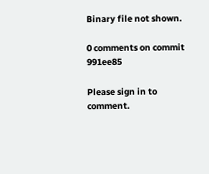Binary file not shown.

0 comments on commit 991ee85

Please sign in to comment.